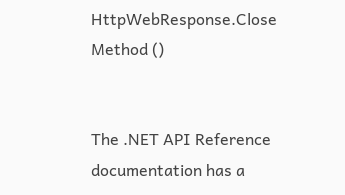HttpWebResponse.Close Method ()


The .NET API Reference documentation has a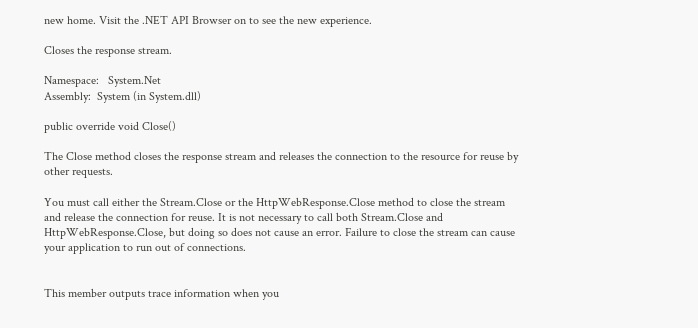new home. Visit the .NET API Browser on to see the new experience.

Closes the response stream.

Namespace:   System.Net
Assembly:  System (in System.dll)

public override void Close()

The Close method closes the response stream and releases the connection to the resource for reuse by other requests.

You must call either the Stream.Close or the HttpWebResponse.Close method to close the stream and release the connection for reuse. It is not necessary to call both Stream.Close and HttpWebResponse.Close, but doing so does not cause an error. Failure to close the stream can cause your application to run out of connections.


This member outputs trace information when you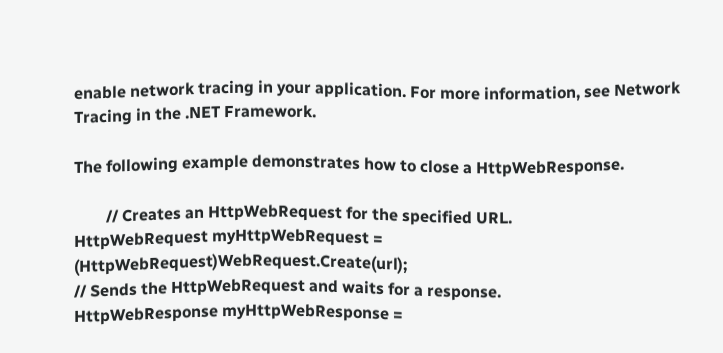enable network tracing in your application. For more information, see Network Tracing in the .NET Framework.

The following example demonstrates how to close a HttpWebResponse.

        // Creates an HttpWebRequest for the specified URL.
HttpWebRequest myHttpWebRequest = (HttpWebRequest)WebRequest.Create(url);
// Sends the HttpWebRequest and waits for a response.
HttpWebResponse myHttpWebResponse =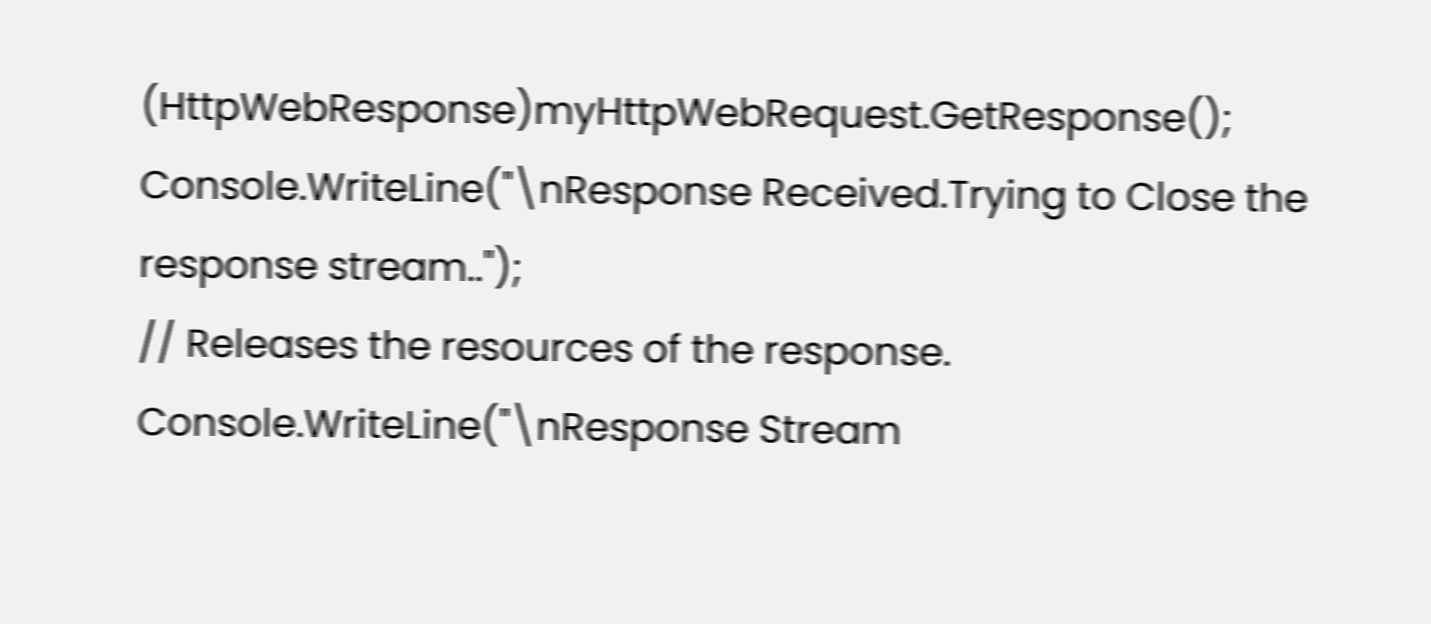(HttpWebResponse)myHttpWebRequest.GetResponse();
Console.WriteLine("\nResponse Received.Trying to Close the response stream..");
// Releases the resources of the response.
Console.WriteLine("\nResponse Stream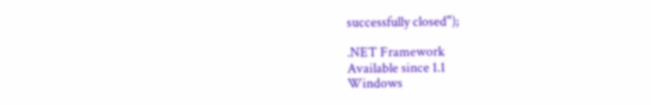successfully closed");

.NET Framework
Available since 1.1
Windows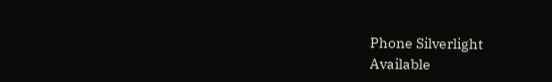Phone Silverlight
Available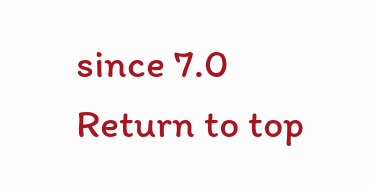since 7.0
Return to top